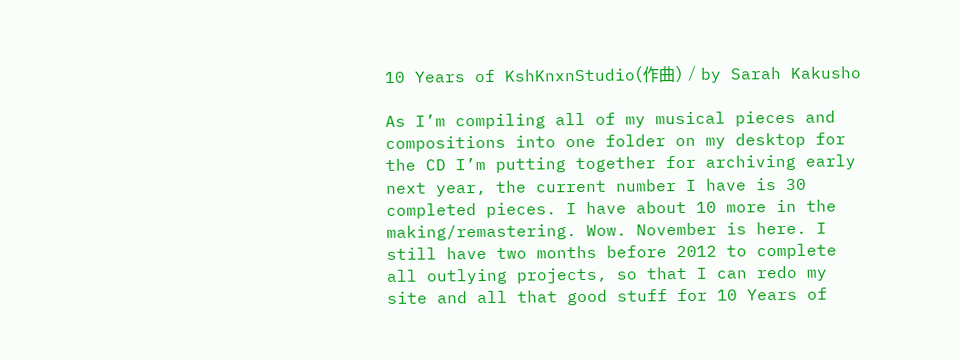10 Years of KshKnxnStudio(作曲) / by Sarah Kakusho

As I’m compiling all of my musical pieces and compositions into one folder on my desktop for the CD I’m putting together for archiving early next year, the current number I have is 30 completed pieces. I have about 10 more in the making/remastering. Wow. November is here. I still have two months before 2012 to complete all outlying projects, so that I can redo my site and all that good stuff for 10 Years of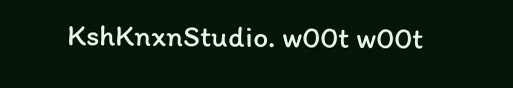KshKnxnStudio. w00t w00t